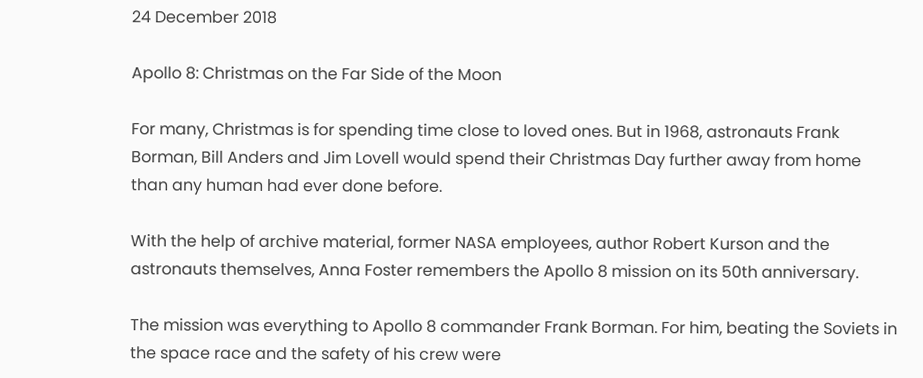24 December 2018

Apollo 8: Christmas on the Far Side of the Moon

For many, Christmas is for spending time close to loved ones. But in 1968, astronauts Frank Borman, Bill Anders and Jim Lovell would spend their Christmas Day further away from home than any human had ever done before.

With the help of archive material, former NASA employees, author Robert Kurson and the astronauts themselves, Anna Foster remembers the Apollo 8 mission on its 50th anniversary.

The mission was everything to Apollo 8 commander Frank Borman. For him, beating the Soviets in the space race and the safety of his crew were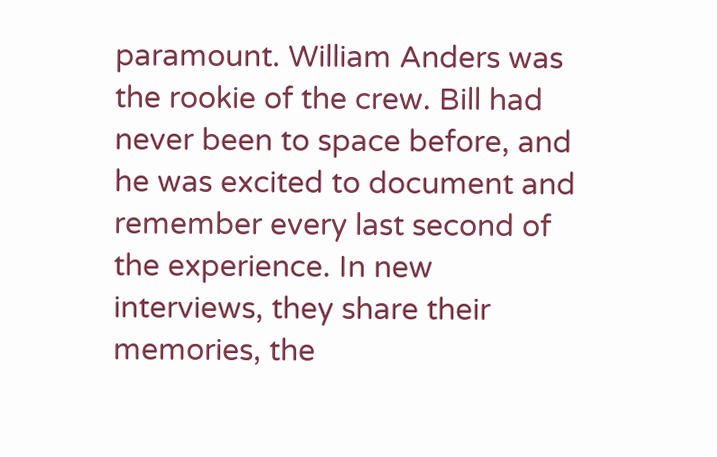paramount. William Anders was the rookie of the crew. Bill had never been to space before, and he was excited to document and remember every last second of the experience. In new interviews, they share their memories, the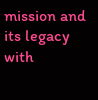mission and its legacy with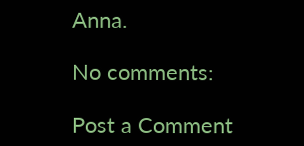Anna.

No comments:

Post a Comment